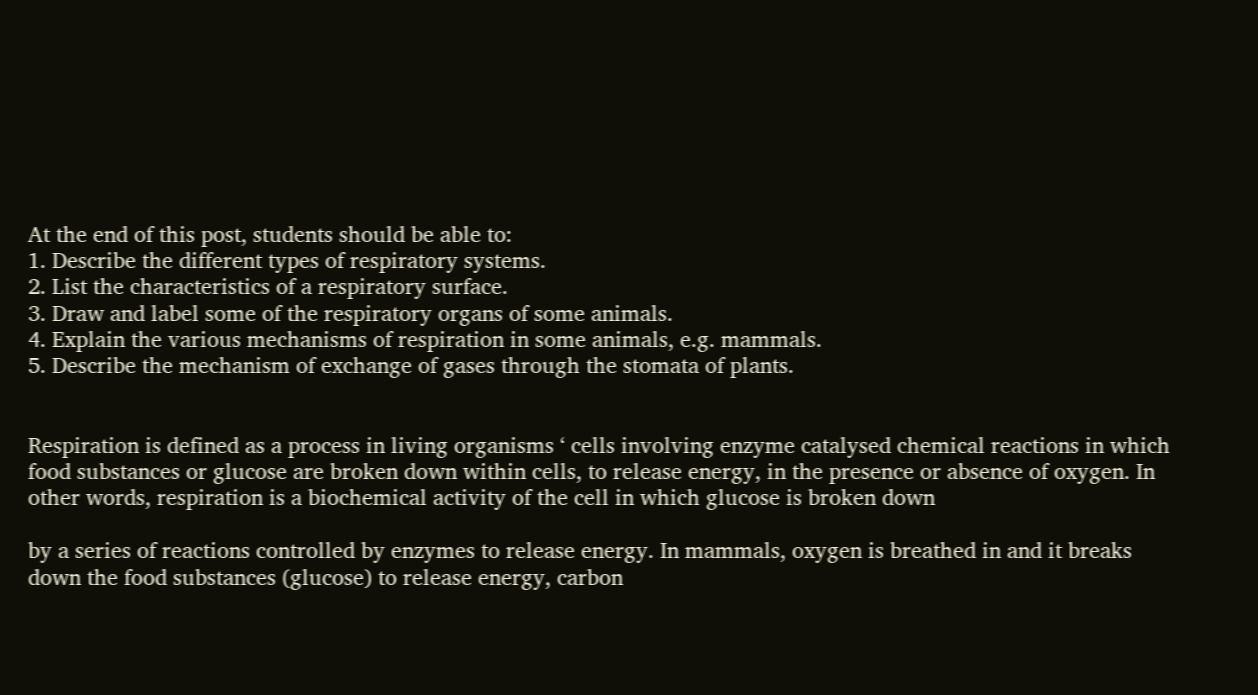At the end of this post, students should be able to:
1. Describe the different types of respiratory systems.
2. List the characteristics of a respiratory surface.
3. Draw and label some of the respiratory organs of some animals.
4. Explain the various mechanisms of respiration in some animals, e.g. mammals.
5. Describe the mechanism of exchange of gases through the stomata of plants.


Respiration is defined as a process in living organisms ‘ cells involving enzyme catalysed chemical reactions in which food substances or glucose are broken down within cells, to release energy, in the presence or absence of oxygen. In other words, respiration is a biochemical activity of the cell in which glucose is broken down

by a series of reactions controlled by enzymes to release energy. In mammals, oxygen is breathed in and it breaks down the food substances (glucose) to release energy, carbon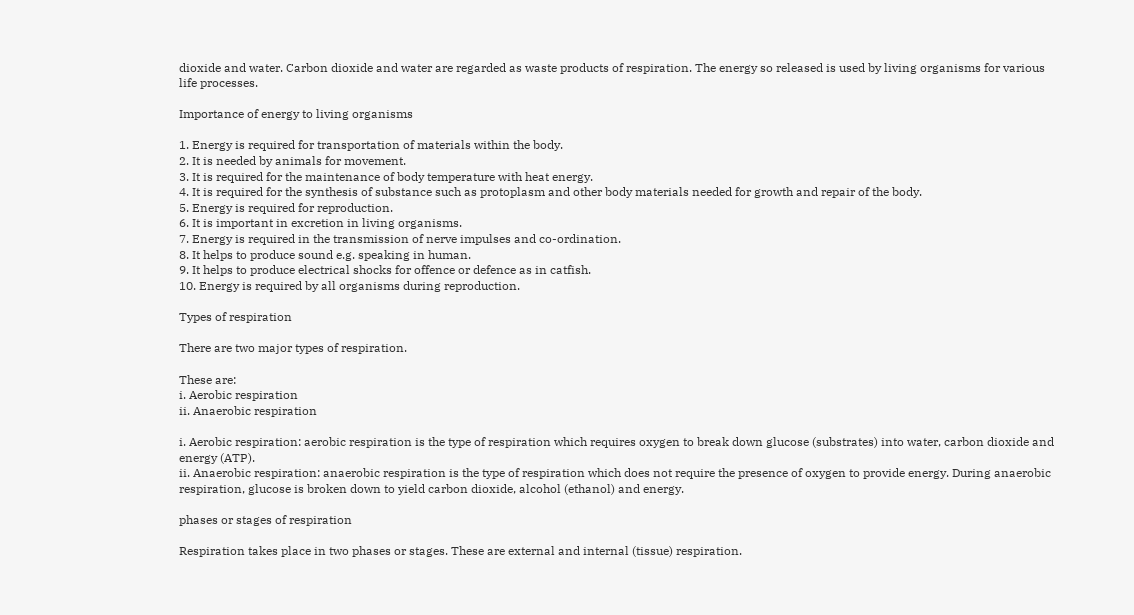dioxide and water. Carbon dioxide and water are regarded as waste products of respiration. The energy so released is used by living organisms for various life processes.

Importance of energy to living organisms

1. Energy is required for transportation of materials within the body.
2. It is needed by animals for movement.
3. It is required for the maintenance of body temperature with heat energy.
4. It is required for the synthesis of substance such as protoplasm and other body materials needed for growth and repair of the body.
5. Energy is required for reproduction.
6. It is important in excretion in living organisms.
7. Energy is required in the transmission of nerve impulses and co-ordination.
8. It helps to produce sound e.g. speaking in human.
9. It helps to produce electrical shocks for offence or defence as in catfish.
10. Energy is required by all organisms during reproduction.

Types of respiration

There are two major types of respiration.

These are:
i. Aerobic respiration
ii. Anaerobic respiration

i. Aerobic respiration: aerobic respiration is the type of respiration which requires oxygen to break down glucose (substrates) into water, carbon dioxide and energy (ATP).
ii. Anaerobic respiration: anaerobic respiration is the type of respiration which does not require the presence of oxygen to provide energy. During anaerobic respiration, glucose is broken down to yield carbon dioxide, alcohol (ethanol) and energy.

phases or stages of respiration

Respiration takes place in two phases or stages. These are external and internal (tissue) respiration.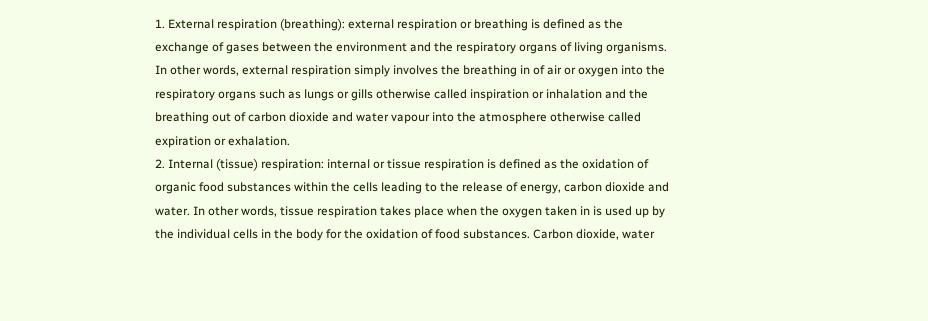1. External respiration (breathing): external respiration or breathing is defined as the exchange of gases between the environment and the respiratory organs of living organisms. In other words, external respiration simply involves the breathing in of air or oxygen into the respiratory organs such as lungs or gills otherwise called inspiration or inhalation and the breathing out of carbon dioxide and water vapour into the atmosphere otherwise called expiration or exhalation.
2. Internal (tissue) respiration: internal or tissue respiration is defined as the oxidation of organic food substances within the cells leading to the release of energy, carbon dioxide and water. In other words, tissue respiration takes place when the oxygen taken in is used up by the individual cells in the body for the oxidation of food substances. Carbon dioxide, water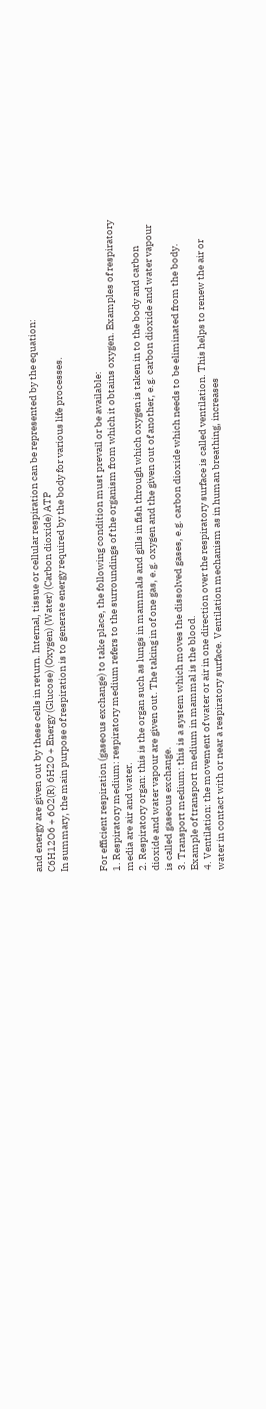and energy are given out by these cells in return. Internal, tissue or cellular respiration can be represented by the equation:
C6H12O6 + 6O2(R) 6H2O + Energy (Glucose) (Oxygen) (Water) (Carbon dioxide) ATP
In summary, the main purpose of respiration is to generate energy required by the body for various life processes.


For efficient respiration (gaseous exchange) to take place, the following condition must prevail or be available:
1. Respiratory medium: respiratory medium refers to the surroundings of the organism from which it obtains oxygen. Examples of respiratory media are air and water.
2. Respiratory organ: this is the organ such as lungs in mammals and gills in fish through which oxygen is taken in to the body and carbon dioxide and water vapour are given out. The taking in of one gas, e.g. oxygen and the given out of another, e.g. carbon dioxide and water vapour is called gaseous exchange.
3. Transport medium: this is a system which moves the dissolved gases, e.g. carbon dioxide which needs to be eliminated from the body. Example of transport medium in mammal is the blood.
4. Ventilation: the movement of water or air in one direction over the respiratory surface is called ventilation. This helps to renew the air or water in contact with or near a respiratory surface. Ventilation mechanism as in human breathing, increases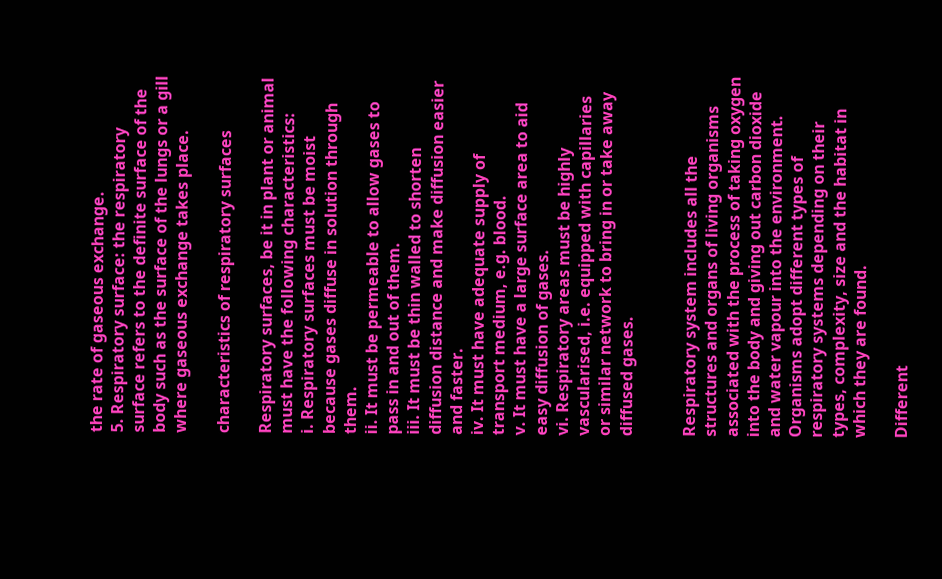the rate of gaseous exchange.
5. Respiratory surface: the respiratory surface refers to the definite surface of the body such as the surface of the lungs or a gill where gaseous exchange takes place.

characteristics of respiratory surfaces

Respiratory surfaces, be it in plant or animal must have the following characteristics:
i. Respiratory surfaces must be moist because gases diffuse in solution through them.
ii. It must be permeable to allow gases to pass in and out of them.
iii. It must be thin walled to shorten diffusion distance and make diffusion easier and faster.
iv. It must have adequate supply of transport medium, e.g. blood.
v. It must have a large surface area to aid easy diffusion of gases.
vi. Respiratory areas must be highly vascularised, i.e. equipped with capillaries or similar network to bring in or take away diffused gases.


Respiratory system includes all the structures and organs of living organisms associated with the process of taking oxygen into the body and giving out carbon dioxide and water vapour into the environment.
Organisms adopt different types of respiratory systems depending on their types, complexity, size and the habitat in which they are found.

Different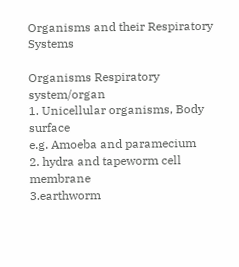Organisms and their Respiratory Systems

Organisms Respiratory system/organ
1. Unicellular organisms, Body surface
e.g. Amoeba and paramecium
2. hydra and tapeworm cell membrane
3.earthworm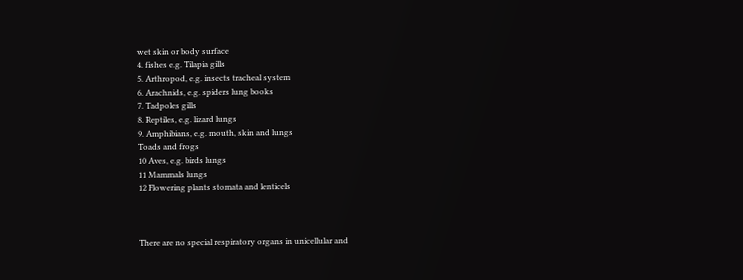wet skin or body surface
4. fishes e.g. Tilapia gills
5. Arthropod, e.g. insects tracheal system
6. Arachnids, e.g. spiders lung books
7. Tadpoles gills
8. Reptiles, e.g. lizard lungs
9. Amphibians, e.g. mouth, skin and lungs
Toads and frogs
10 Aves, e.g. birds lungs
11 Mammals lungs
12 Flowering plants stomata and lenticels



There are no special respiratory organs in unicellular and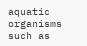aquatic organisms such as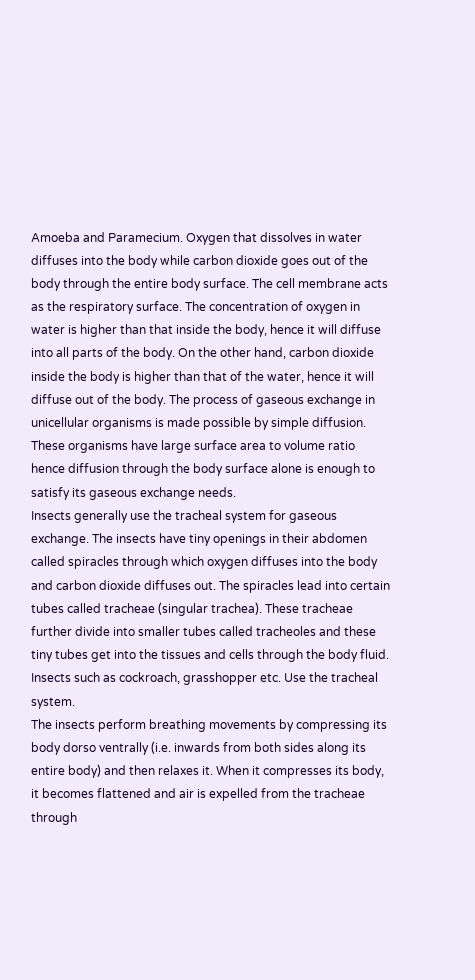Amoeba and Paramecium. Oxygen that dissolves in water diffuses into the body while carbon dioxide goes out of the body through the entire body surface. The cell membrane acts as the respiratory surface. The concentration of oxygen in water is higher than that inside the body, hence it will diffuse into all parts of the body. On the other hand, carbon dioxide inside the body is higher than that of the water, hence it will diffuse out of the body. The process of gaseous exchange in unicellular organisms is made possible by simple diffusion. These organisms have large surface area to volume ratio hence diffusion through the body surface alone is enough to satisfy its gaseous exchange needs.
Insects generally use the tracheal system for gaseous exchange. The insects have tiny openings in their abdomen called spiracles through which oxygen diffuses into the body and carbon dioxide diffuses out. The spiracles lead into certain tubes called tracheae (singular trachea). These tracheae further divide into smaller tubes called tracheoles and these tiny tubes get into the tissues and cells through the body fluid.
Insects such as cockroach, grasshopper etc. Use the tracheal system.
The insects perform breathing movements by compressing its body dorso ventrally (i.e. inwards from both sides along its entire body) and then relaxes it. When it compresses its body, it becomes flattened and air is expelled from the tracheae through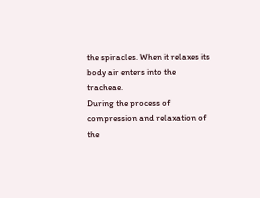the spiracles. When it relaxes its body air enters into the tracheae.
During the process of compression and relaxation of the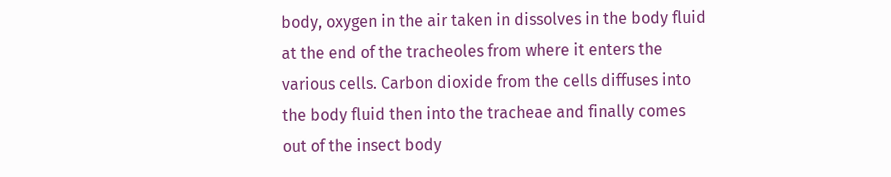body, oxygen in the air taken in dissolves in the body fluid at the end of the tracheoles from where it enters the various cells. Carbon dioxide from the cells diffuses into the body fluid then into the tracheae and finally comes out of the insect body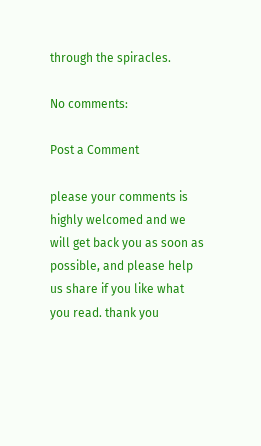through the spiracles.

No comments:

Post a Comment

please your comments is highly welcomed and we will get back you as soon as possible, and please help us share if you like what you read. thank you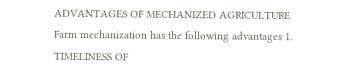ADVANTAGES OF MECHANIZED AGRICULTURE Farm mechanization has the following advantages 1. TIMELINESS OF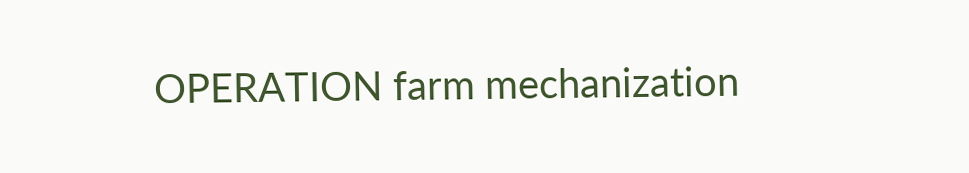OPERATION farm mechanization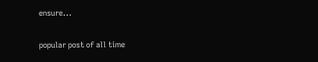ensure...

popular post of all time